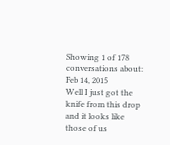Showing 1 of 178 conversations about:
Feb 14, 2015
Well I just got the knife from this drop and it looks like those of us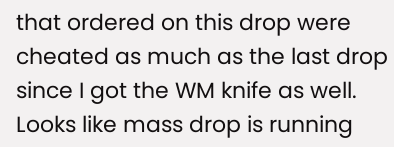that ordered on this drop were cheated as much as the last drop since I got the WM knife as well.
Looks like mass drop is running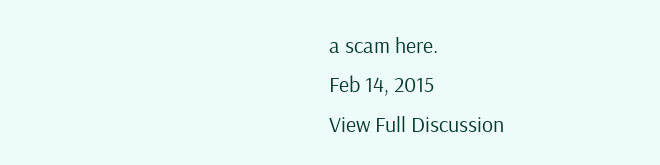a scam here.
Feb 14, 2015
View Full Discussion